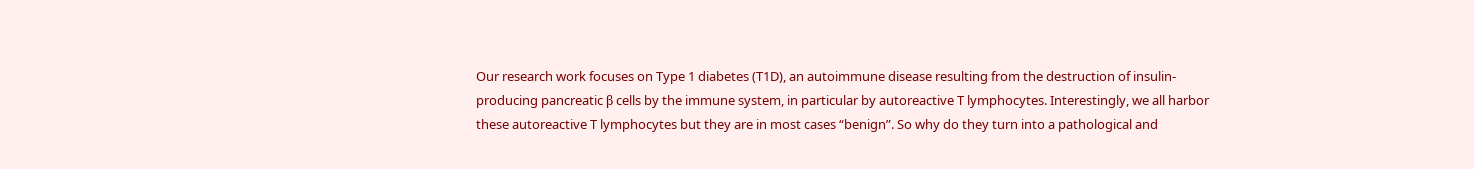Our research work focuses on Type 1 diabetes (T1D), an autoimmune disease resulting from the destruction of insulin-producing pancreatic β cells by the immune system, in particular by autoreactive T lymphocytes. Interestingly, we all harbor these autoreactive T lymphocytes but they are in most cases “benign”. So why do they turn into a pathological and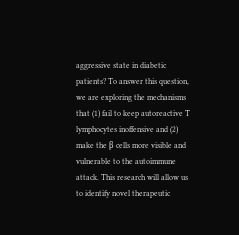aggressive state in diabetic patients? To answer this question, we are exploring the mechanisms that (1) fail to keep autoreactive T lymphocytes inoffensive and (2) make the β cells more visible and vulnerable to the autoimmune attack. This research will allow us to identify novel therapeutic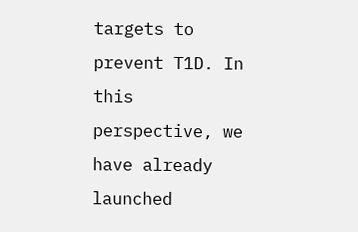targets to prevent T1D. In this perspective, we have already launched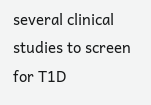several clinical studies to screen for T1D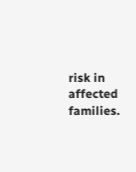risk in affected families.